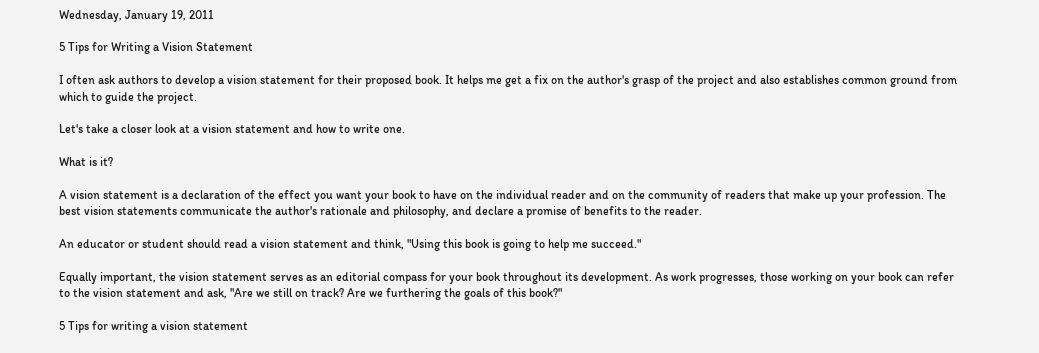Wednesday, January 19, 2011

5 Tips for Writing a Vision Statement

I often ask authors to develop a vision statement for their proposed book. It helps me get a fix on the author's grasp of the project and also establishes common ground from which to guide the project.

Let's take a closer look at a vision statement and how to write one.

What is it?

A vision statement is a declaration of the effect you want your book to have on the individual reader and on the community of readers that make up your profession. The best vision statements communicate the author's rationale and philosophy, and declare a promise of benefits to the reader.

An educator or student should read a vision statement and think, "Using this book is going to help me succeed."

Equally important, the vision statement serves as an editorial compass for your book throughout its development. As work progresses, those working on your book can refer to the vision statement and ask, "Are we still on track? Are we furthering the goals of this book?"

5 Tips for writing a vision statement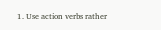1. Use action verbs rather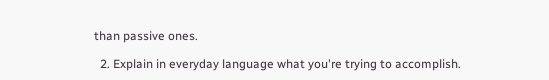than passive ones.

  2. Explain in everyday language what you're trying to accomplish.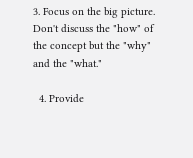3. Focus on the big picture. Don't discuss the "how" of the concept but the "why" and the "what."

  4. Provide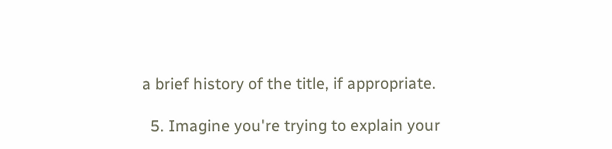a brief history of the title, if appropriate.

  5. Imagine you're trying to explain your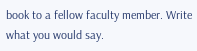book to a fellow faculty member. Write what you would say.